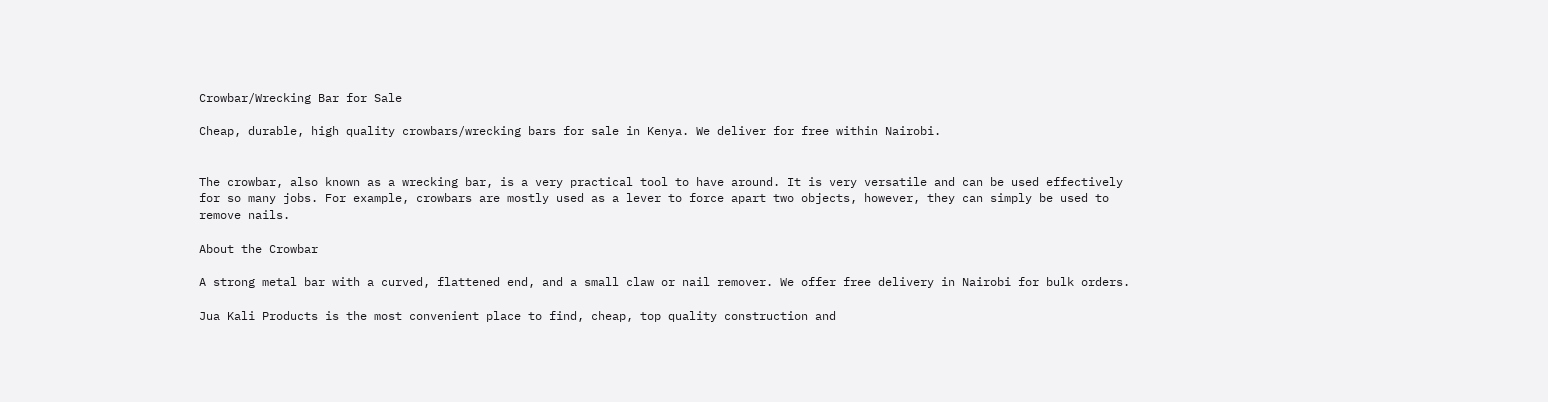Crowbar/Wrecking Bar for Sale

Cheap, durable, high quality crowbars/wrecking bars for sale in Kenya. We deliver for free within Nairobi.


The crowbar, also known as a wrecking bar, is a very practical tool to have around. It is very versatile and can be used effectively for so many jobs. For example, crowbars are mostly used as a lever to force apart two objects, however, they can simply be used to remove nails.

About the Crowbar

A strong metal bar with a curved, flattened end, and a small claw or nail remover. We offer free delivery in Nairobi for bulk orders.

Jua Kali Products is the most convenient place to find, cheap, top quality construction and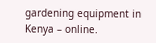gardening equipment in Kenya – online.